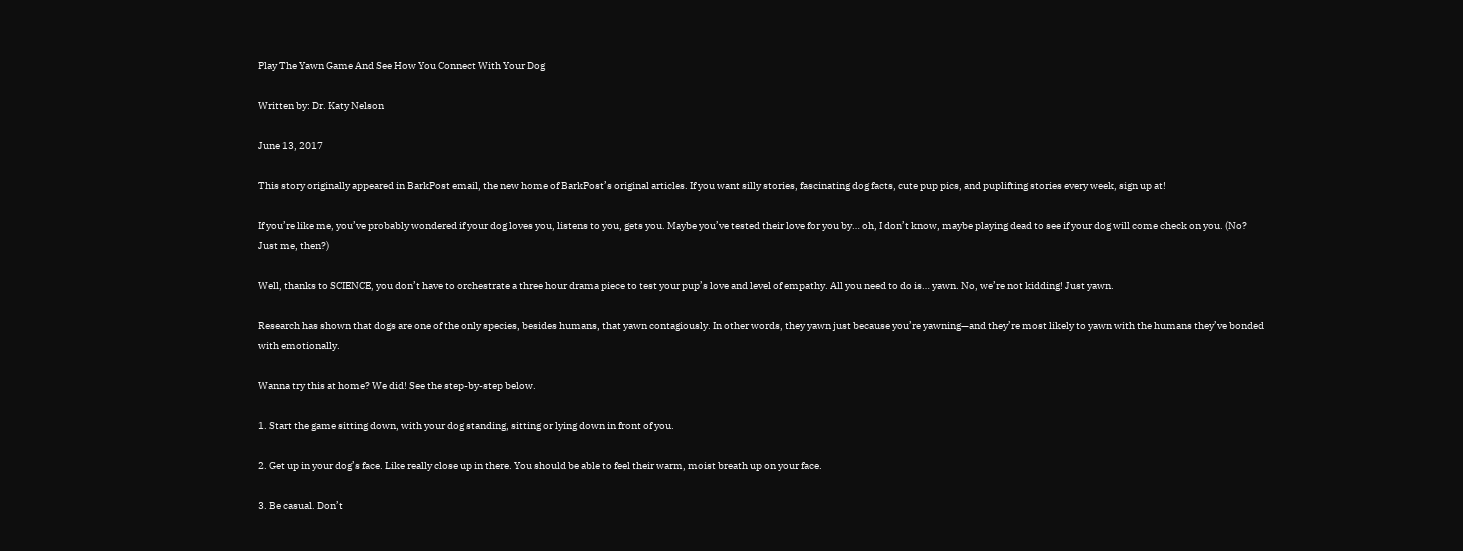Play The Yawn Game And See How You Connect With Your Dog

Written by: Dr. Katy Nelson

June 13, 2017

This story originally appeared in BarkPost email, the new home of BarkPost’s original articles. If you want silly stories, fascinating dog facts, cute pup pics, and puplifting stories every week, sign up at!

If you’re like me, you’ve probably wondered if your dog loves you, listens to you, gets you. Maybe you’ve tested their love for you by… oh, I don’t know, maybe playing dead to see if your dog will come check on you. (No? Just me, then?)

Well, thanks to SCIENCE, you don’t have to orchestrate a three hour drama piece to test your pup’s love and level of empathy. All you need to do is… yawn. No, we’re not kidding! Just yawn.

Research has shown that dogs are one of the only species, besides humans, that yawn contagiously. In other words, they yawn just because you’re yawning—and they’re most likely to yawn with the humans they’ve bonded with emotionally.

Wanna try this at home? We did! See the step-by-step below.

1. Start the game sitting down, with your dog standing, sitting or lying down in front of you.

2. Get up in your dog’s face. Like really close up in there. You should be able to feel their warm, moist breath up on your face.

3. Be casual. Don’t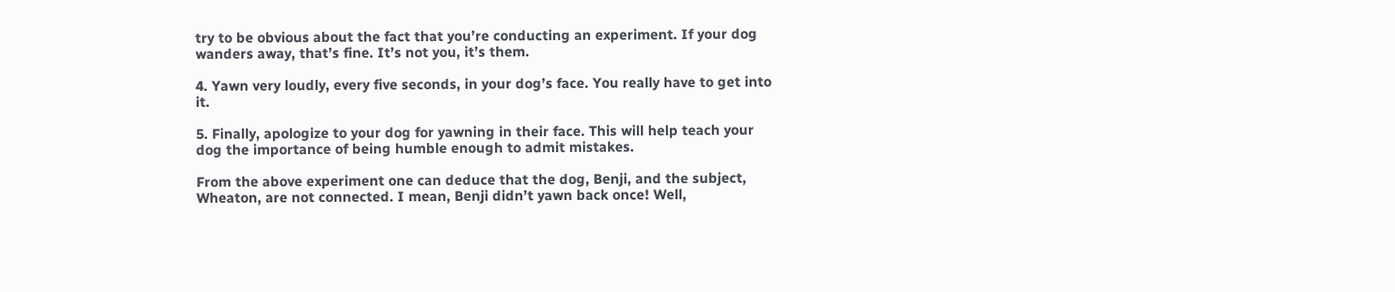try to be obvious about the fact that you’re conducting an experiment. If your dog wanders away, that’s fine. It’s not you, it’s them.

4. Yawn very loudly, every five seconds, in your dog’s face. You really have to get into it.

5. Finally, apologize to your dog for yawning in their face. This will help teach your dog the importance of being humble enough to admit mistakes.

From the above experiment one can deduce that the dog, Benji, and the subject, Wheaton, are not connected. I mean, Benji didn’t yawn back once! Well,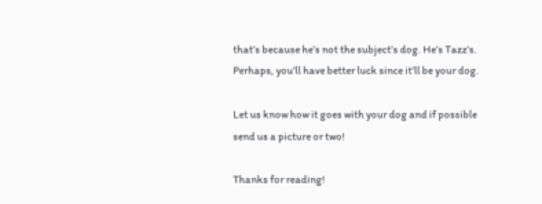that’s because he’s not the subject’s dog. He’s Tazz’s. Perhaps, you’ll have better luck since it’ll be your dog.

Let us know how it goes with your dog and if possible send us a picture or two!

Thanks for reading!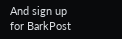And sign up for BarkPost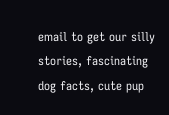email to get our silly stories, fascinating dog facts, cute pup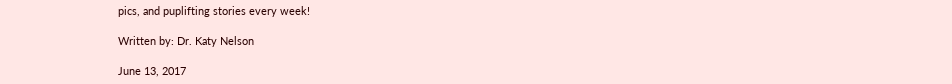pics, and puplifting stories every week!

Written by: Dr. Katy Nelson

June 13, 2017